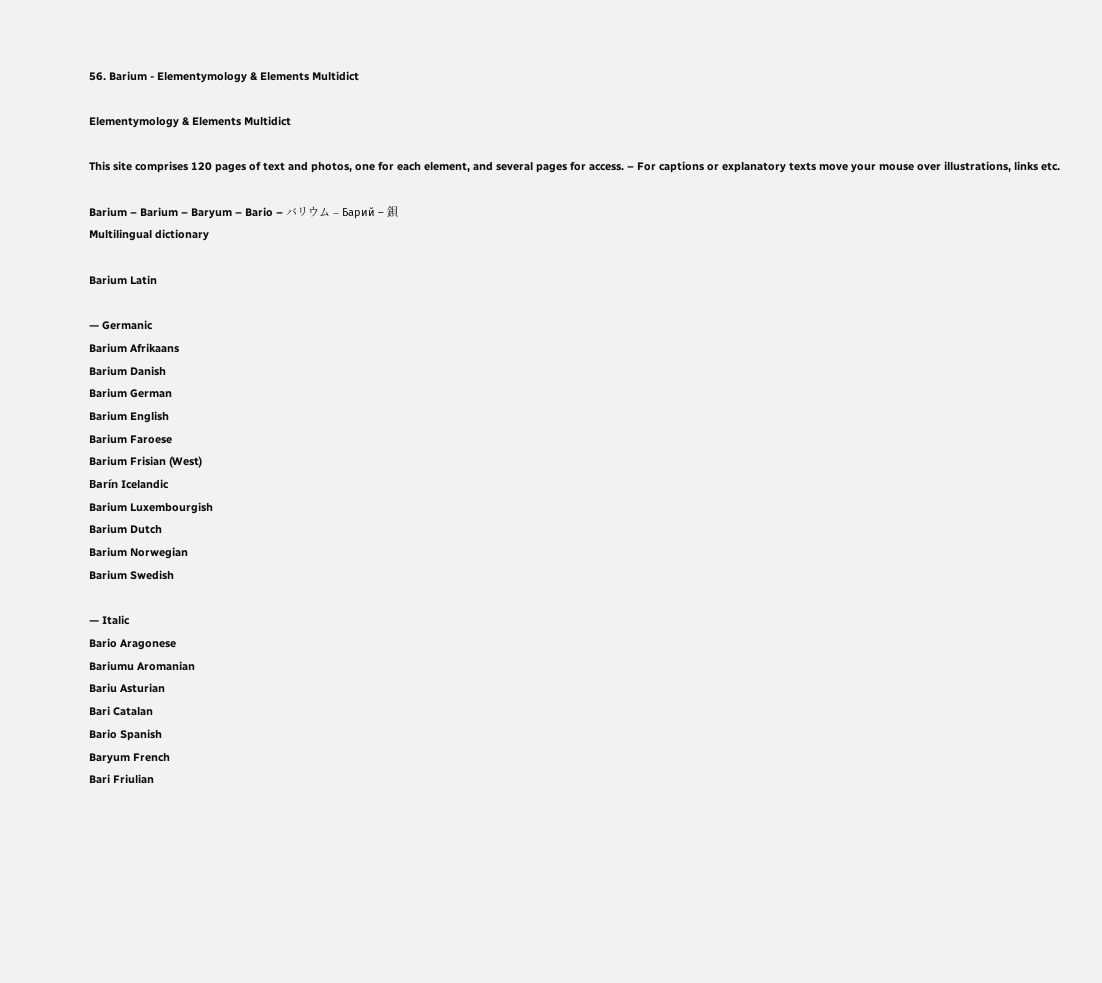56. Barium - Elementymology & Elements Multidict

Elementymology & Elements Multidict

This site comprises 120 pages of text and photos, one for each element, and several pages for access. – For captions or explanatory texts move your mouse over illustrations, links etc.

Barium – Barium – Baryum – Bario – バリウム – Барий – 鋇
Multilingual dictionary

Barium Latin

— Germanic
Barium Afrikaans
Barium Danish
Barium German
Barium English
Barium Faroese
Barium Frisian (West)
Barín Icelandic
Barium Luxembourgish
Barium Dutch
Barium Norwegian
Barium Swedish

— Italic
Bario Aragonese
Bariumu Aromanian
Bariu Asturian
Bari Catalan
Bario Spanish
Baryum French
Bari Friulian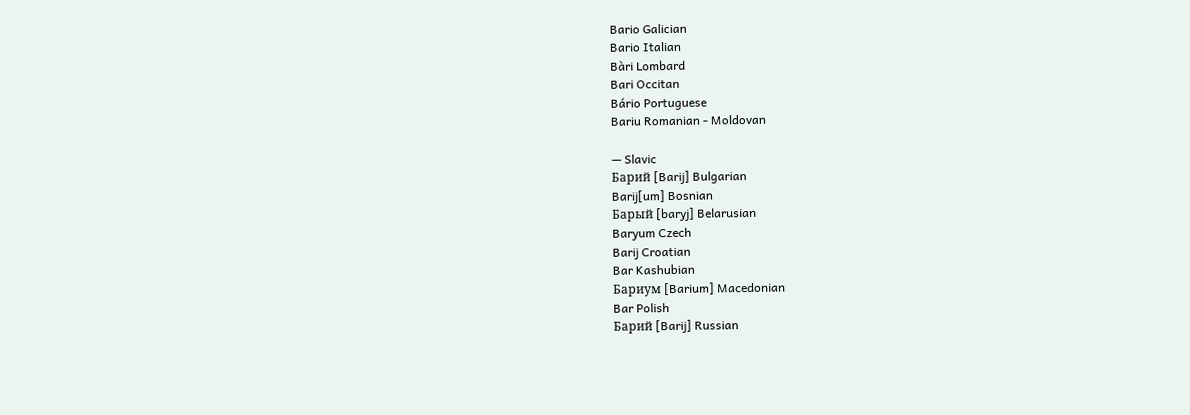Bario Galician
Bario Italian
Bàri Lombard
Bari Occitan
Bário Portuguese
Bariu Romanian - Moldovan

— Slavic
Барий [Barij] Bulgarian
Barij[um] Bosnian
Барый [baryj] Belarusian
Baryum Czech
Barij Croatian
Bar Kashubian
Бариум [Barium] Macedonian
Bar Polish
Барий [Barij] Russian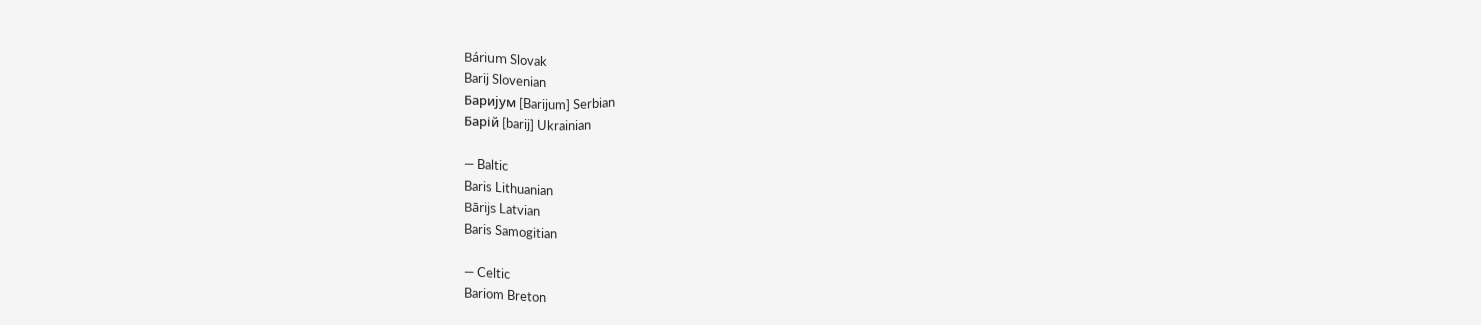Bárium Slovak
Barij Slovenian
Баријум [Barijum] Serbian
Барій [barij] Ukrainian

— Baltic
Baris Lithuanian
Bārijs Latvian
Baris Samogitian

— Celtic
Bariom Breton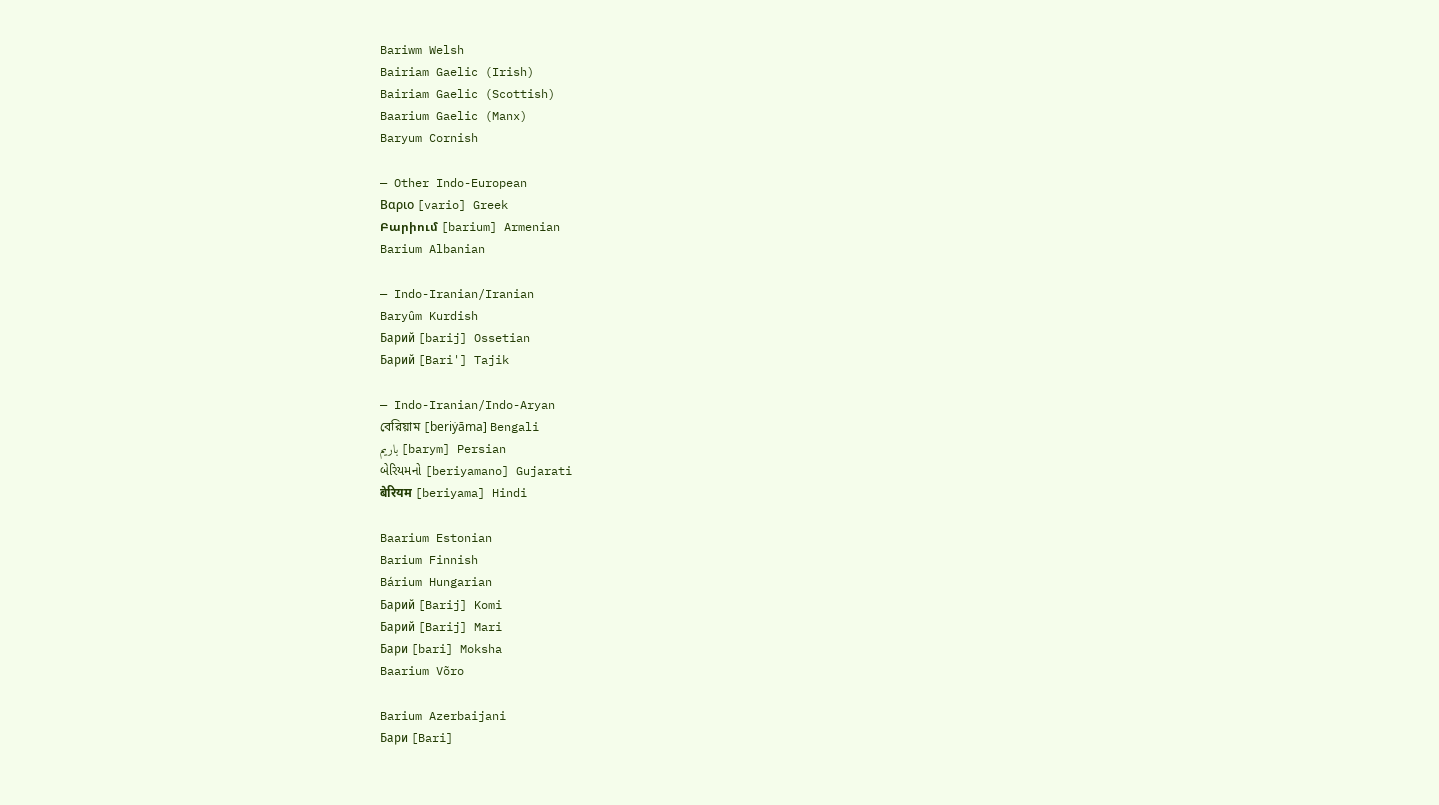Bariwm Welsh
Bairiam Gaelic (Irish)
Bairiam Gaelic (Scottish)
Baarium Gaelic (Manx)
Baryum Cornish

— Other Indo-European
Βαριο [vario] Greek
Բարիում [barium] Armenian
Barium Albanian

— Indo-Iranian/Iranian
Baryûm Kurdish
Барий [barij] Ossetian
Барий [Bari'] Tajik

— Indo-Iranian/Indo-Aryan
বেরিয়াম [beriẏāma] Bengali
باریم [barym] Persian
બેરિયમનો [beriyamano] Gujarati
बेरियम [beriyama] Hindi

Baarium Estonian
Barium Finnish
Bárium Hungarian
Барий [Barij] Komi
Барий [Barij] Mari
Бари [bari] Moksha
Baarium Võro

Barium Azerbaijani
Бари [Bari]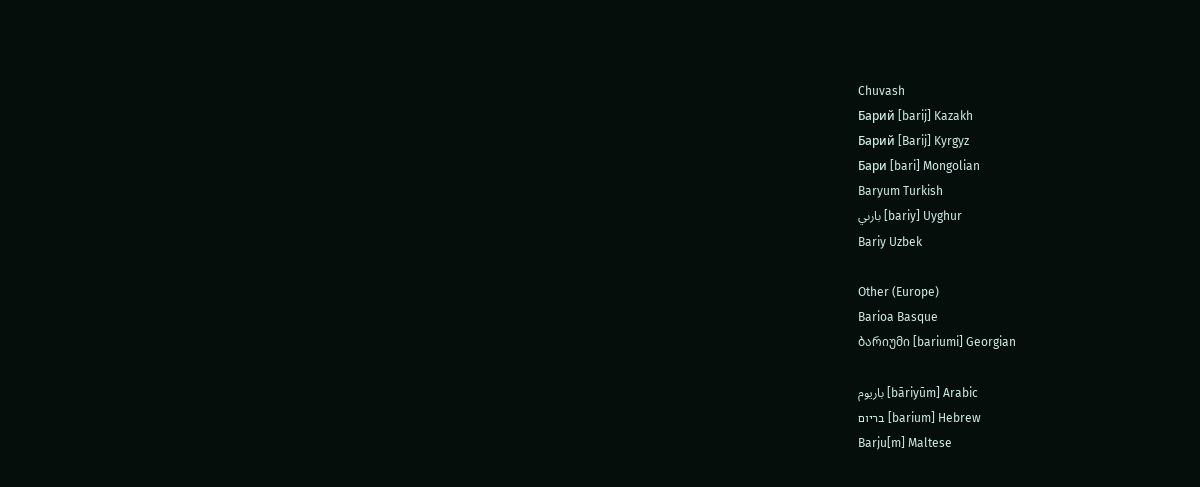Chuvash
Барий [barij] Kazakh
Барий [Barij] Kyrgyz
Бари [bari] Mongolian
Baryum Turkish
بارىي [bariy] Uyghur
Bariy Uzbek

Other (Europe)
Barioa Basque
ბარიუმი [bariumi] Georgian

باريوم [bāriyūm] Arabic
בריום [barium] Hebrew
Barju[m] Maltese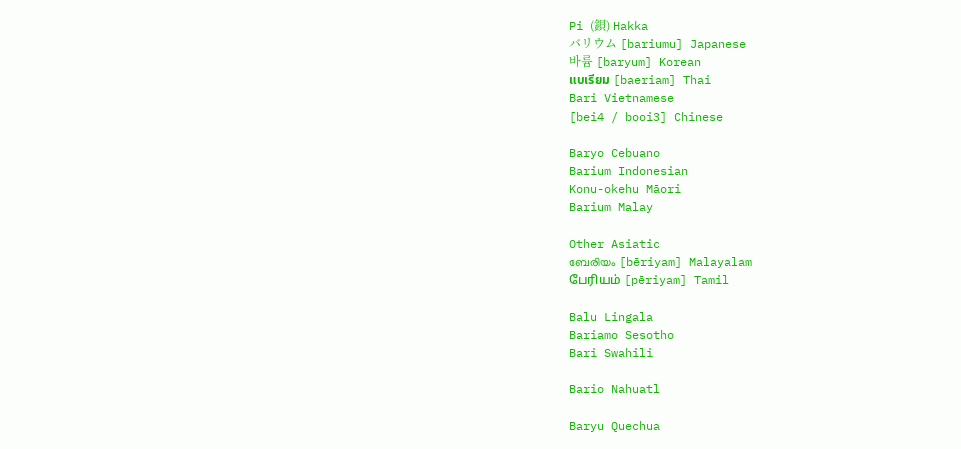Pi (鋇) Hakka
バリウム [bariumu] Japanese
바륨 [baryum] Korean
แบเรียม [baeriam] Thai
Bari Vietnamese
[bei4 / booi3] Chinese

Baryo Cebuano
Barium Indonesian
Konu-okehu Māori
Barium Malay

Other Asiatic
ബേരിയം [bēriyam] Malayalam
பேரியம் [pēriyam] Tamil

Balu Lingala
Bariamo Sesotho
Bari Swahili

Bario Nahuatl

Baryu Quechua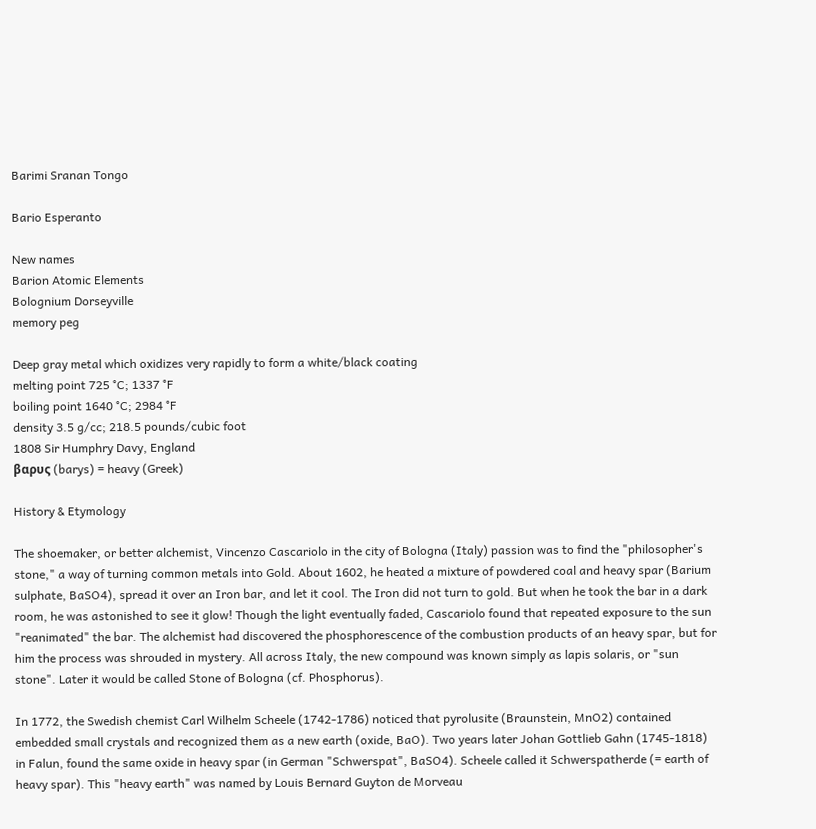Barimi Sranan Tongo

Bario Esperanto

New names
Barion Atomic Elements
Bolognium Dorseyville
memory peg

Deep gray metal which oxidizes very rapidly to form a white/black coating
melting point 725 °C; 1337 °F
boiling point 1640 °C; 2984 °F
density 3.5 g/cc; 218.5 pounds/cubic foot
1808 Sir Humphry Davy, England
βαρυς (barys) = heavy (Greek)

History & Etymology

The shoemaker, or better alchemist, Vincenzo Cascariolo in the city of Bologna (Italy) passion was to find the "philosopher's stone," a way of turning common metals into Gold. About 1602, he heated a mixture of powdered coal and heavy spar (Barium sulphate, BaSO4), spread it over an Iron bar, and let it cool. The Iron did not turn to gold. But when he took the bar in a dark room, he was astonished to see it glow! Though the light eventually faded, Cascariolo found that repeated exposure to the sun "reanimated" the bar. The alchemist had discovered the phosphorescence of the combustion products of an heavy spar, but for him the process was shrouded in mystery. All across Italy, the new compound was known simply as lapis solaris, or "sun stone". Later it would be called Stone of Bologna (cf. Phosphorus).

In 1772, the Swedish chemist Carl Wilhelm Scheele (1742-1786) noticed that pyrolusite (Braunstein, MnO2) contained embedded small crystals and recognized them as a new earth (oxide, BaO). Two years later Johan Gottlieb Gahn (1745-1818) in Falun, found the same oxide in heavy spar (in German "Schwerspat", BaSO4). Scheele called it Schwerspatherde (= earth of heavy spar). This "heavy earth" was named by Louis Bernard Guyton de Morveau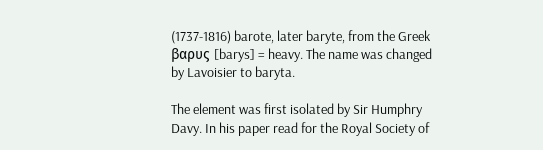(1737-1816) barote, later baryte, from the Greek βαρυς [barys] = heavy. The name was changed by Lavoisier to baryta.

The element was first isolated by Sir Humphry Davy. In his paper read for the Royal Society of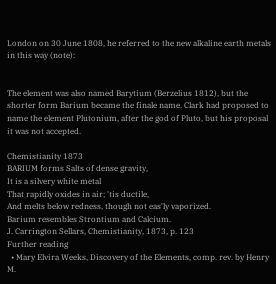London on 30 June 1808, he referred to the new alkaline earth metals in this way (note):


The element was also named Barytium (Berzelius 1812), but the shorter form Barium became the finale name. Clark had proposed to name the element Plutonium, after the god of Pluto, but his proposal it was not accepted.

Chemistianity 1873
BARIUM forms Salts of dense gravity,
It is a silvery white metal
That rapidly oxides in air; 'tis ductile,
And melts below redness, though not eas'ly vaporized.
Barium resembles Strontium and Calcium.
J. Carrington Sellars, Chemistianity, 1873, p. 123
Further reading
  • Mary Elvira Weeks, Discovery of the Elements, comp. rev. by Henry M.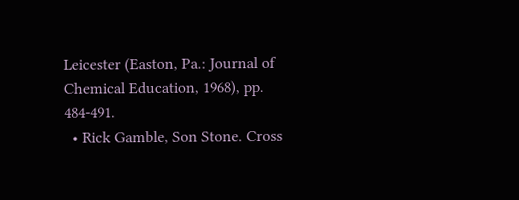Leicester (Easton, Pa.: Journal of Chemical Education, 1968), pp. 484-491.
  • Rick Gamble, Son Stone. Cross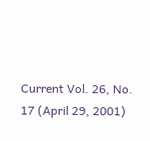Current Vol. 26, No. 17 (April 29, 2001)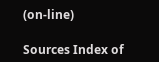(on-line)

Sources Index of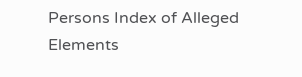Persons Index of Alleged Elements